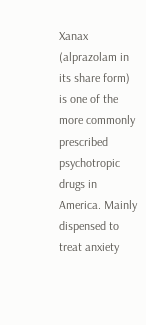Xanax (alprazolam in its share form) is one of the more commonly prescribed psychotropic drugs in America. Mainly dispensed to treat anxiety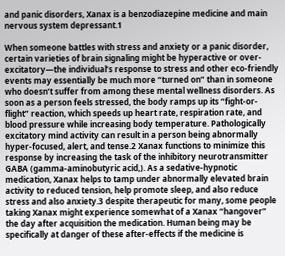and panic disorders, Xanax is a benzodiazepine medicine and main nervous system depressant.1

When someone battles with stress and anxiety or a panic disorder, certain varieties of brain signaling might be hyperactive or over-excitatory—the individual’s response to stress and other eco-friendly events may essentially be much more “turned on” than in someone who doesn’t suffer from among these mental wellness disorders. As soon as a person feels stressed, the body ramps up its “fight-or-flight” reaction, which speeds up heart rate, respiration rate, and blood pressure while increasing body temperature. Pathologically excitatory mind activity can result in a person being abnormally hyper-focused, alert, and tense.2 Xanax functions to minimize this response by increasing the task of the inhibitory neurotransmitter GABA (gamma-aminobutyric acid,). As a sedative-hypnotic medication, Xanax helps to tamp under abnormally elevated brain activity to reduced tension, help promote sleep, and also reduce stress and also anxiety.3 despite therapeutic for many, some people taking Xanax might experience somewhat of a Xanax “hangover” the day after acquisition the medication. Human being may be specifically at danger of these after-effects if the medicine is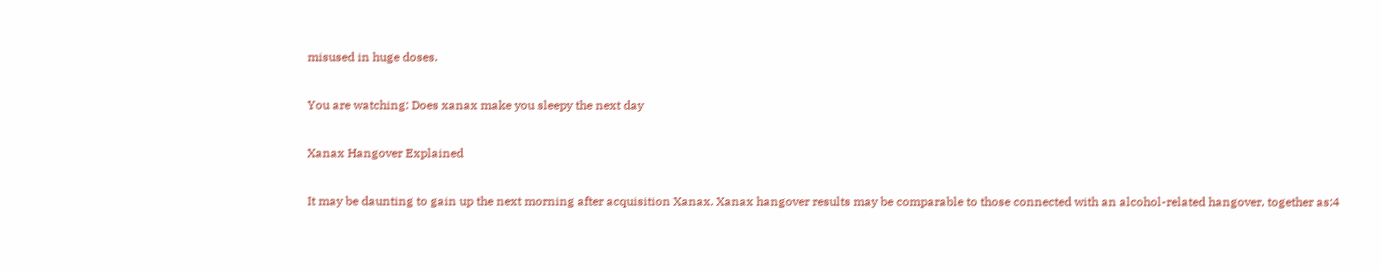misused in huge doses.

You are watching: Does xanax make you sleepy the next day

Xanax Hangover Explained

It may be daunting to gain up the next morning after acquisition Xanax. Xanax hangover results may be comparable to those connected with an alcohol-related hangover, together as:4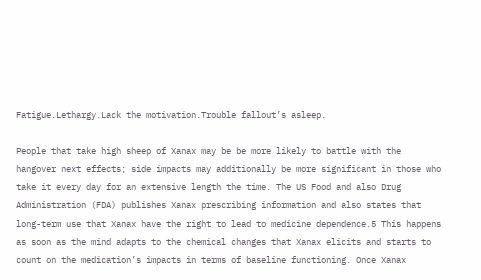Fatigue.Lethargy.Lack the motivation.Trouble fallout’s asleep.

People that take high sheep of Xanax may be be more likely to battle with the hangover next effects; side impacts may additionally be more significant in those who take it every day for an extensive length the time. The US Food and also Drug Administration (FDA) publishes Xanax prescribing information and also states that long-term use that Xanax have the right to lead to medicine dependence.5 This happens as soon as the mind adapts to the chemical changes that Xanax elicits and starts to count on the medication’s impacts in terms of baseline functioning. Once Xanax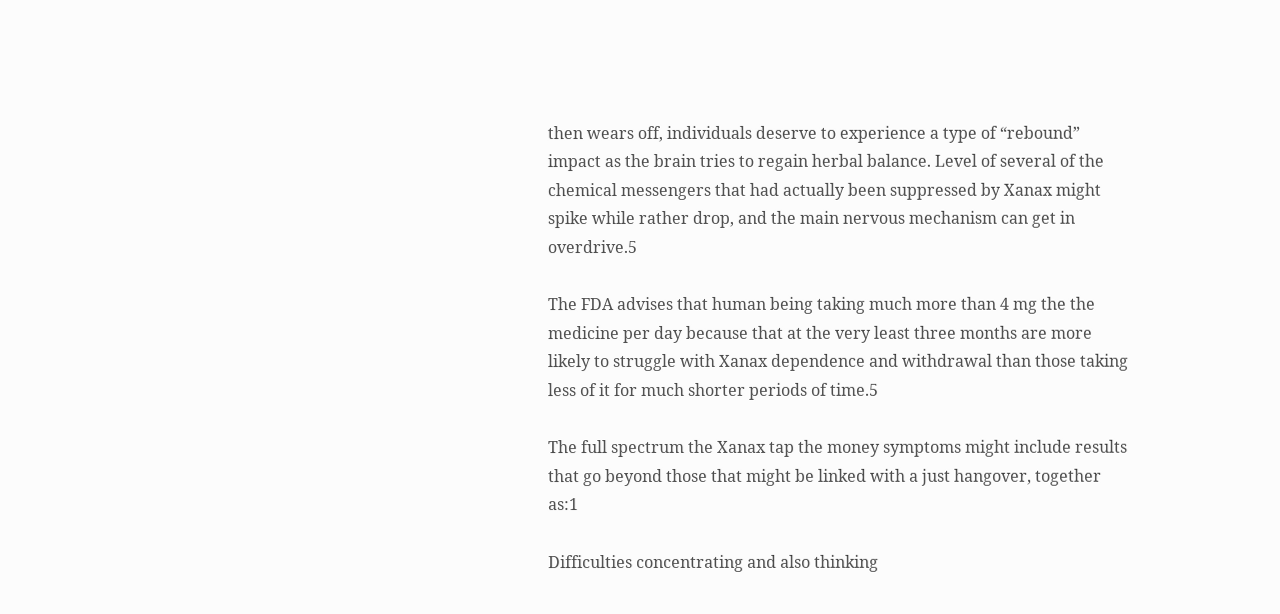then wears off, individuals deserve to experience a type of “rebound” impact as the brain tries to regain herbal balance. Level of several of the chemical messengers that had actually been suppressed by Xanax might spike while rather drop, and the main nervous mechanism can get in overdrive.5

The FDA advises that human being taking much more than 4 mg the the medicine per day because that at the very least three months are more likely to struggle with Xanax dependence and withdrawal than those taking less of it for much shorter periods of time.5

The full spectrum the Xanax tap the money symptoms might include results that go beyond those that might be linked with a just hangover, together as:1

Difficulties concentrating and also thinking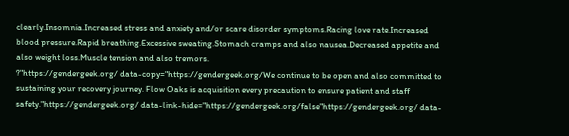clearly.Insomnia.Increased stress and anxiety and/or scare disorder symptoms.Racing love rate.Increased blood pressure.Rapid breathing.Excessive sweating.Stomach cramps and also nausea.Decreased appetite and also weight loss.Muscle tension and also tremors.
?"https://gendergeek.org/ data-copy="https://gendergeek.org/We continue to be open and also committed to sustaining your recovery journey. Flow Oaks is acquisition every precaution to ensure patient and staff safety."https://gendergeek.org/ data-link-hide="https://gendergeek.org/false"https://gendergeek.org/ data-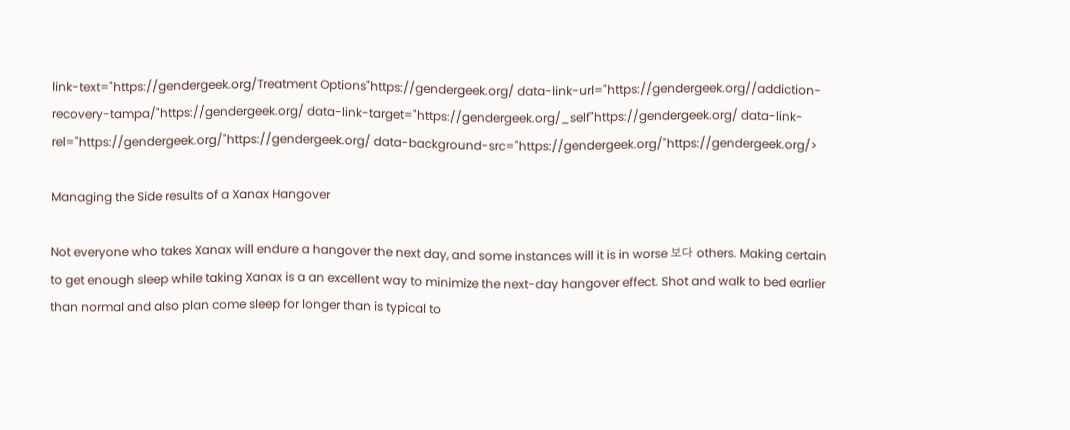link-text="https://gendergeek.org/Treatment Options"https://gendergeek.org/ data-link-url="https://gendergeek.org//addiction-recovery-tampa/"https://gendergeek.org/ data-link-target="https://gendergeek.org/_self"https://gendergeek.org/ data-link-rel="https://gendergeek.org/"https://gendergeek.org/ data-background-src="https://gendergeek.org/"https://gendergeek.org/>

Managing the Side results of a Xanax Hangover

Not everyone who takes Xanax will endure a hangover the next day, and some instances will it is in worse 보다 others. Making certain to get enough sleep while taking Xanax is a an excellent way to minimize the next-day hangover effect. Shot and walk to bed earlier than normal and also plan come sleep for longer than is typical to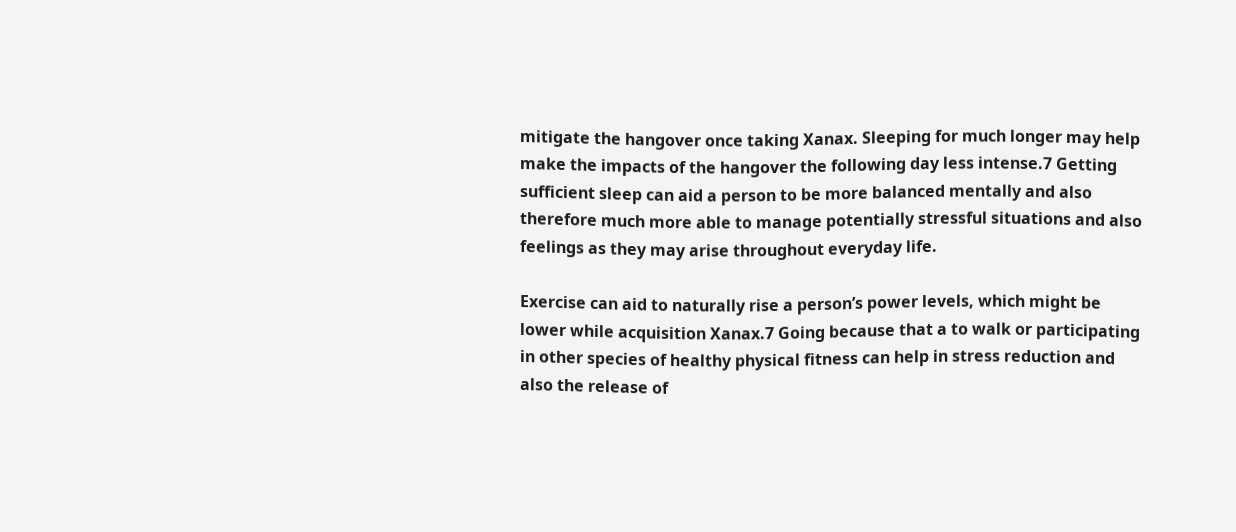mitigate the hangover once taking Xanax. Sleeping for much longer may help make the impacts of the hangover the following day less intense.7 Getting sufficient sleep can aid a person to be more balanced mentally and also therefore much more able to manage potentially stressful situations and also feelings as they may arise throughout everyday life.

Exercise can aid to naturally rise a person’s power levels, which might be lower while acquisition Xanax.7 Going because that a to walk or participating in other species of healthy physical fitness can help in stress reduction and also the release of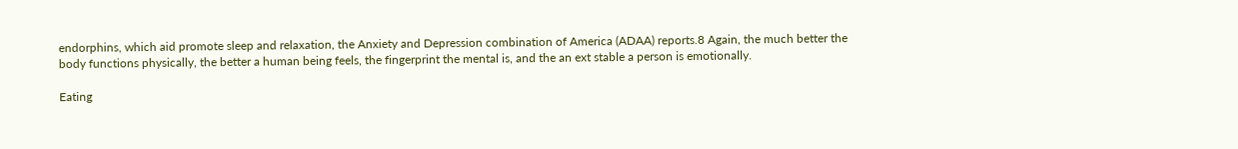endorphins, which aid promote sleep and relaxation, the Anxiety and Depression combination of America (ADAA) reports.8 Again, the much better the body functions physically, the better a human being feels, the fingerprint the mental is, and the an ext stable a person is emotionally.

Eating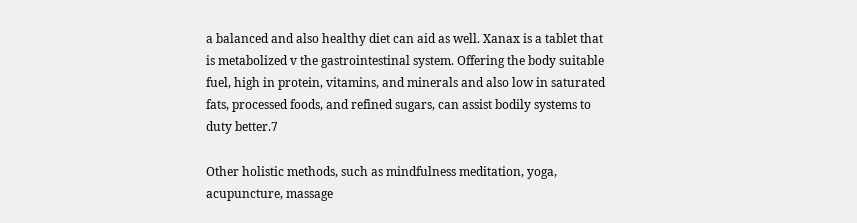a balanced and also healthy diet can aid as well. Xanax is a tablet that is metabolized v the gastrointestinal system. Offering the body suitable fuel, high in protein, vitamins, and minerals and also low in saturated fats, processed foods, and refined sugars, can assist bodily systems to duty better.7

Other holistic methods, such as mindfulness meditation, yoga, acupuncture, massage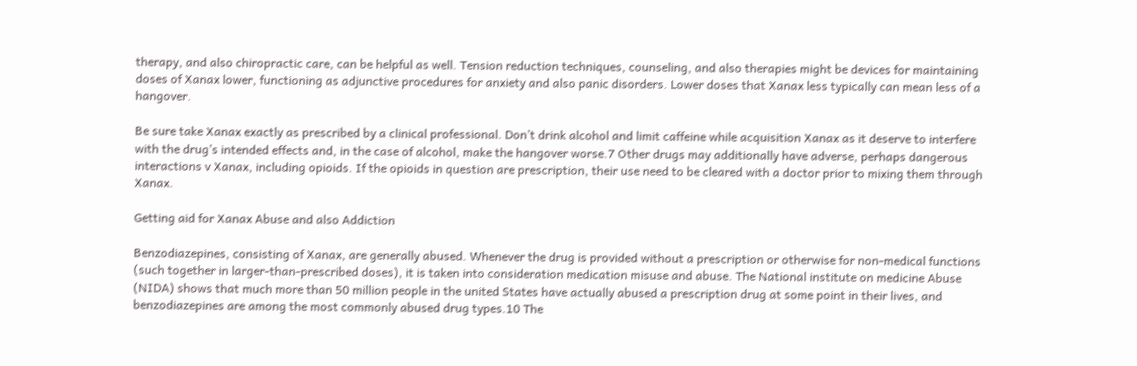therapy, and also chiropractic care, can be helpful as well. Tension reduction techniques, counseling, and also therapies might be devices for maintaining doses of Xanax lower, functioning as adjunctive procedures for anxiety and also panic disorders. Lower doses that Xanax less typically can mean less of a hangover.

Be sure take Xanax exactly as prescribed by a clinical professional. Don’t drink alcohol and limit caffeine while acquisition Xanax as it deserve to interfere with the drug’s intended effects and, in the case of alcohol, make the hangover worse.7 Other drugs may additionally have adverse, perhaps dangerous interactions v Xanax, including opioids. If the opioids in question are prescription, their use need to be cleared with a doctor prior to mixing them through Xanax.

Getting aid for Xanax Abuse and also Addiction

Benzodiazepines, consisting of Xanax, are generally abused. Whenever the drug is provided without a prescription or otherwise for non-medical functions (such together in larger-than-prescribed doses), it is taken into consideration medication misuse and abuse. The National institute on medicine Abuse (NIDA) shows that much more than 50 million people in the united States have actually abused a prescription drug at some point in their lives, and benzodiazepines are among the most commonly abused drug types.10 The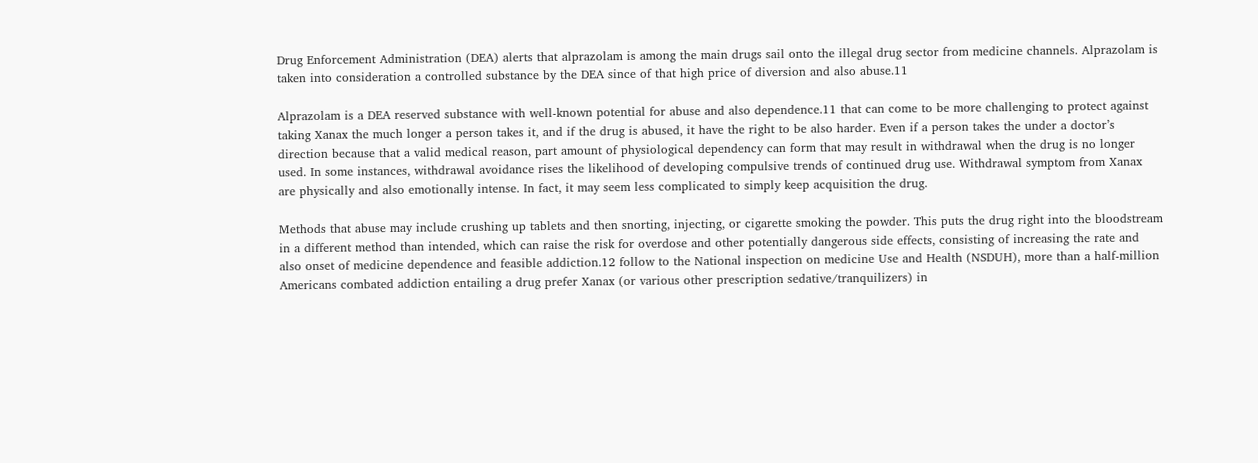Drug Enforcement Administration (DEA) alerts that alprazolam is among the main drugs sail onto the illegal drug sector from medicine channels. Alprazolam is taken into consideration a controlled substance by the DEA since of that high price of diversion and also abuse.11

Alprazolam is a DEA reserved substance with well-known potential for abuse and also dependence.11 that can come to be more challenging to protect against taking Xanax the much longer a person takes it, and if the drug is abused, it have the right to be also harder. Even if a person takes the under a doctor’s direction because that a valid medical reason, part amount of physiological dependency can form that may result in withdrawal when the drug is no longer used. In some instances, withdrawal avoidance rises the likelihood of developing compulsive trends of continued drug use. Withdrawal symptom from Xanax are physically and also emotionally intense. In fact, it may seem less complicated to simply keep acquisition the drug.

Methods that abuse may include crushing up tablets and then snorting, injecting, or cigarette smoking the powder. This puts the drug right into the bloodstream in a different method than intended, which can raise the risk for overdose and other potentially dangerous side effects, consisting of increasing the rate and also onset of medicine dependence and feasible addiction.12 follow to the National inspection on medicine Use and Health (NSDUH), more than a half-million Americans combated addiction entailing a drug prefer Xanax (or various other prescription sedative/tranquilizers) in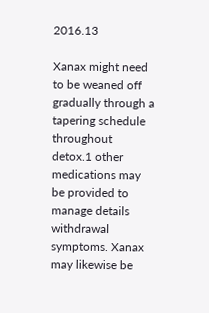2016.13

Xanax might need to be weaned off gradually through a tapering schedule throughout detox.1 other medications may be provided to manage details withdrawal symptoms. Xanax may likewise be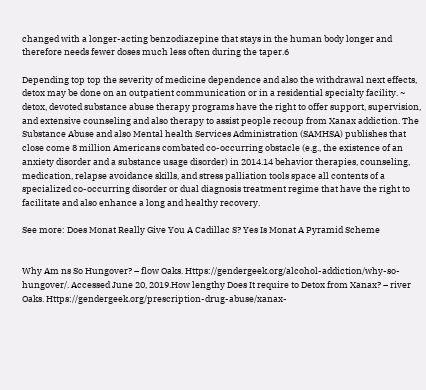changed with a longer-acting benzodiazepine that stays in the human body longer and therefore needs fewer doses much less often during the taper.6

Depending top top the severity of medicine dependence and also the withdrawal next effects, detox may be done on an outpatient communication or in a residential specialty facility. ~ detox, devoted substance abuse therapy programs have the right to offer support, supervision, and extensive counseling and also therapy to assist people recoup from Xanax addiction. The Substance Abuse and also Mental health Services Administration (SAMHSA) publishes that close come 8 million Americans combated co-occurring obstacle (e.g., the existence of an anxiety disorder and a substance usage disorder) in 2014.14 behavior therapies, counseling, medication, relapse avoidance skills, and stress palliation tools space all contents of a specialized co-occurring disorder or dual diagnosis treatment regime that have the right to facilitate and also enhance a long and healthy recovery.

See more: Does Monat Really Give You A Cadillac S? Yes Is Monat A Pyramid Scheme


Why Am ns So Hungover? – flow Oaks. Https://gendergeek.org/alcohol-addiction/why-so-hungover/. Accessed June 20, 2019.How lengthy Does It require to Detox from Xanax? – river Oaks. Https://gendergeek.org/prescription-drug-abuse/xanax-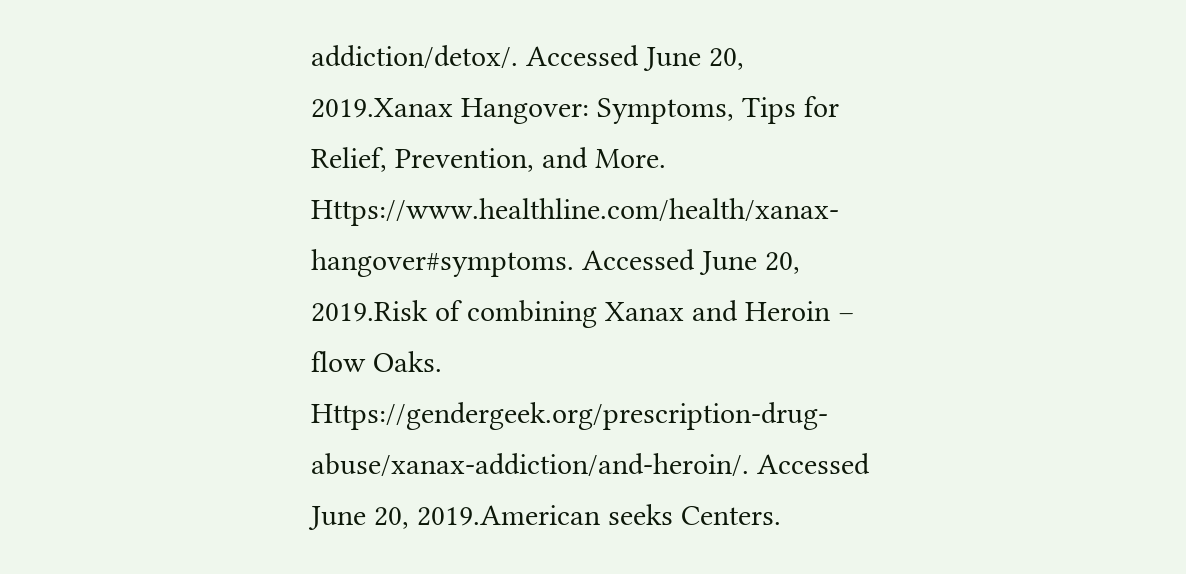addiction/detox/. Accessed June 20, 2019.Xanax Hangover: Symptoms, Tips for Relief, Prevention, and More. Https://www.healthline.com/health/xanax-hangover#symptoms. Accessed June 20, 2019.Risk of combining Xanax and Heroin – flow Oaks. Https://gendergeek.org/prescription-drug-abuse/xanax-addiction/and-heroin/. Accessed June 20, 2019.American seeks Centers.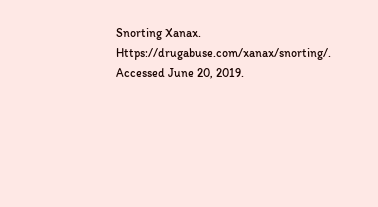Snorting Xanax. Https://drugabuse.com/xanax/snorting/. Accessed June 20, 2019.